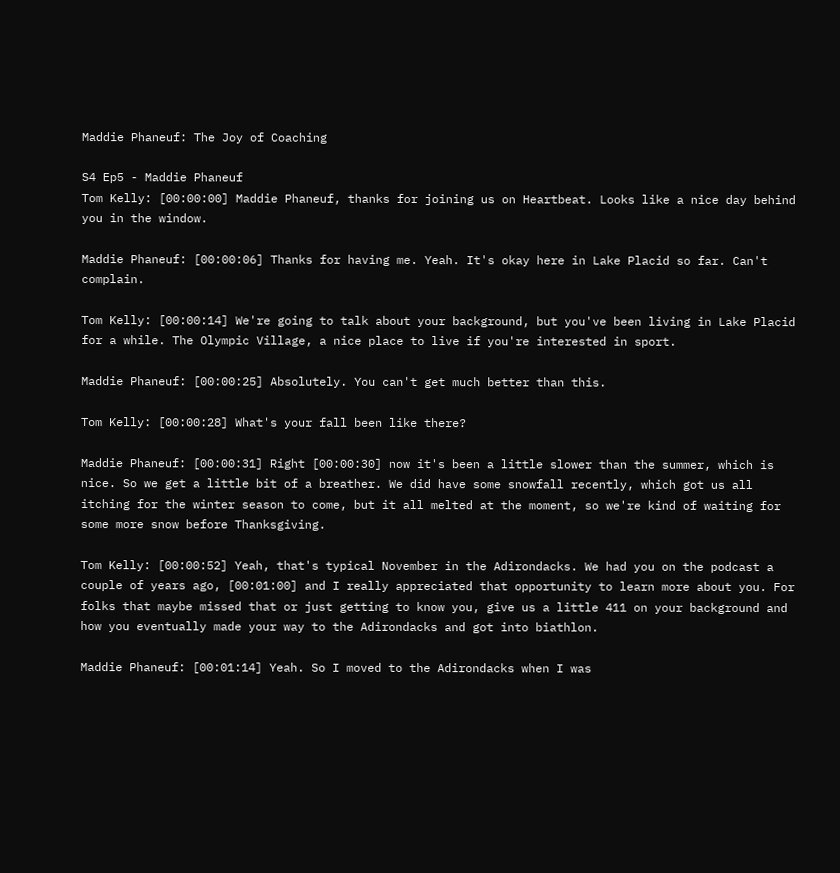Maddie Phaneuf: The Joy of Coaching

S4 Ep5 - Maddie Phaneuf
Tom Kelly: [00:00:00] Maddie Phaneuf, thanks for joining us on Heartbeat. Looks like a nice day behind you in the window.

Maddie Phaneuf: [00:00:06] Thanks for having me. Yeah. It's okay here in Lake Placid so far. Can't complain.

Tom Kelly: [00:00:14] We're going to talk about your background, but you've been living in Lake Placid for a while. The Olympic Village, a nice place to live if you're interested in sport.

Maddie Phaneuf: [00:00:25] Absolutely. You can't get much better than this.

Tom Kelly: [00:00:28] What's your fall been like there?

Maddie Phaneuf: [00:00:31] Right [00:00:30] now it's been a little slower than the summer, which is nice. So we get a little bit of a breather. We did have some snowfall recently, which got us all itching for the winter season to come, but it all melted at the moment, so we're kind of waiting for some more snow before Thanksgiving.

Tom Kelly: [00:00:52] Yeah, that's typical November in the Adirondacks. We had you on the podcast a couple of years ago, [00:01:00] and I really appreciated that opportunity to learn more about you. For folks that maybe missed that or just getting to know you, give us a little 411 on your background and how you eventually made your way to the Adirondacks and got into biathlon.

Maddie Phaneuf: [00:01:14] Yeah. So I moved to the Adirondacks when I was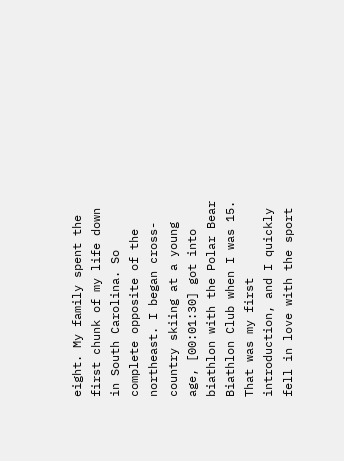eight. My family spent the first chunk of my life down in South Carolina. So complete opposite of the northeast. I began cross-country skiing at a young age, [00:01:30] got into biathlon with the Polar Bear Biathlon Club when I was 15. That was my first introduction, and I quickly fell in love with the sport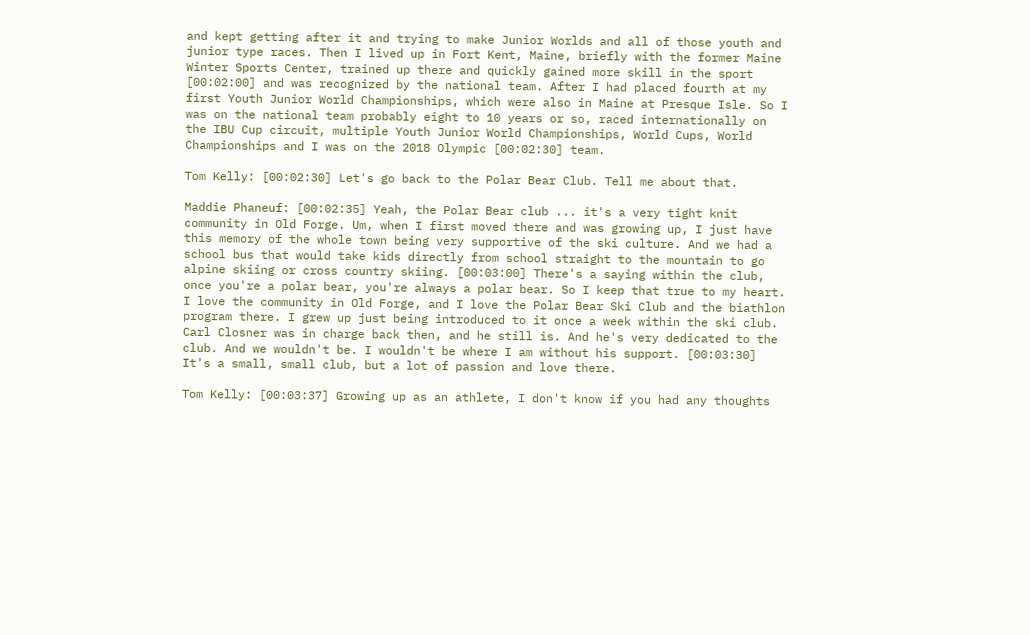and kept getting after it and trying to make Junior Worlds and all of those youth and junior type races. Then I lived up in Fort Kent, Maine, briefly with the former Maine Winter Sports Center, trained up there and quickly gained more skill in the sport [00:02:00] and was recognized by the national team. After I had placed fourth at my first Youth Junior World Championships, which were also in Maine at Presque Isle. So I was on the national team probably eight to 10 years or so, raced internationally on the IBU Cup circuit, multiple Youth Junior World Championships, World Cups, World Championships and I was on the 2018 Olympic [00:02:30] team.

Tom Kelly: [00:02:30] Let's go back to the Polar Bear Club. Tell me about that.

Maddie Phaneuf: [00:02:35] Yeah, the Polar Bear club ... it's a very tight knit community in Old Forge. Um, when I first moved there and was growing up, I just have this memory of the whole town being very supportive of the ski culture. And we had a school bus that would take kids directly from school straight to the mountain to go alpine skiing or cross country skiing. [00:03:00] There's a saying within the club, once you're a polar bear, you're always a polar bear. So I keep that true to my heart. I love the community in Old Forge, and I love the Polar Bear Ski Club and the biathlon program there. I grew up just being introduced to it once a week within the ski club. Carl Closner was in charge back then, and he still is. And he's very dedicated to the club. And we wouldn't be. I wouldn't be where I am without his support. [00:03:30] It's a small, small club, but a lot of passion and love there.

Tom Kelly: [00:03:37] Growing up as an athlete, I don't know if you had any thoughts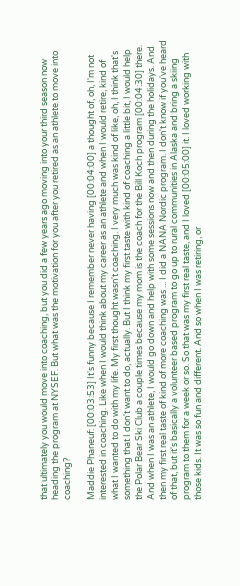that ultimately you would move into coaching, but you did a few years ago moving into your third season now heading the program at NYSEF. But what was the motivation for you after you retired as an athlete to move into coaching?

Maddie Phaneuf: [00:03:53] It's funny because I remember never having [00:04:00] a thought of, oh, I'm not interested in coaching. Like when I would think about my career as an athlete and when I would retire, kind of what I wanted to do with my life. My first thought wasn't coaching. I very much was kind of like, oh, I think that's something that I don't want to do, actually. But I think my first taste with kind of coaching a little bit, I would help the Polar Bear Ski Club a couple times because my mom is the coach for the Bill Koch program [00:04:30] there. And when I was an athlete, I would go down and help with some sessions now and then during the holidays. And then my first real taste of kind of more coaching was ... I did a NANA Nordic program. I don't know if you've heard of that, but it's basically a volunteer based program to go up to rural communities in Alaska and bring a skiing program to them for a week or so. So that was my first real taste, and I loved [00:05:00] it. I loved working with those kids. It was so fun and different. And so when I was retiring, or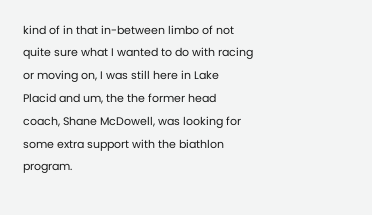kind of in that in-between limbo of not quite sure what I wanted to do with racing or moving on, I was still here in Lake Placid and um, the the former head coach, Shane McDowell, was looking for some extra support with the biathlon program.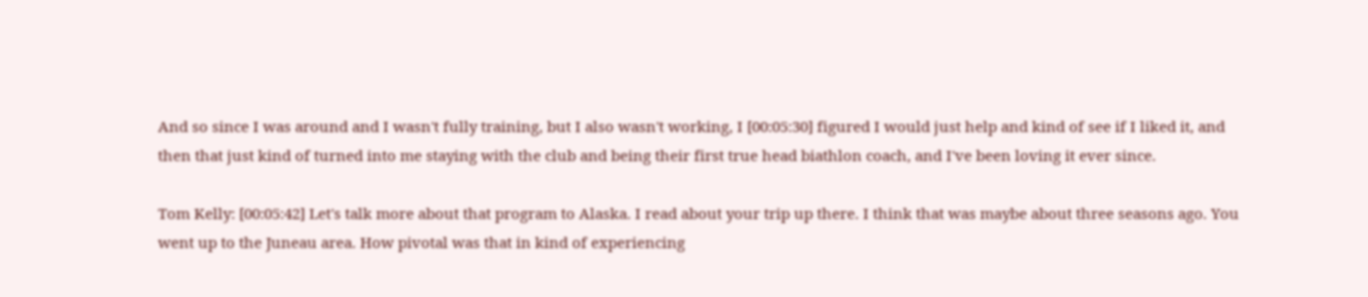And so since I was around and I wasn't fully training, but I also wasn't working, I [00:05:30] figured I would just help and kind of see if I liked it, and then that just kind of turned into me staying with the club and being their first true head biathlon coach, and I've been loving it ever since.

Tom Kelly: [00:05:42] Let's talk more about that program to Alaska. I read about your trip up there. I think that was maybe about three seasons ago. You went up to the Juneau area. How pivotal was that in kind of experiencing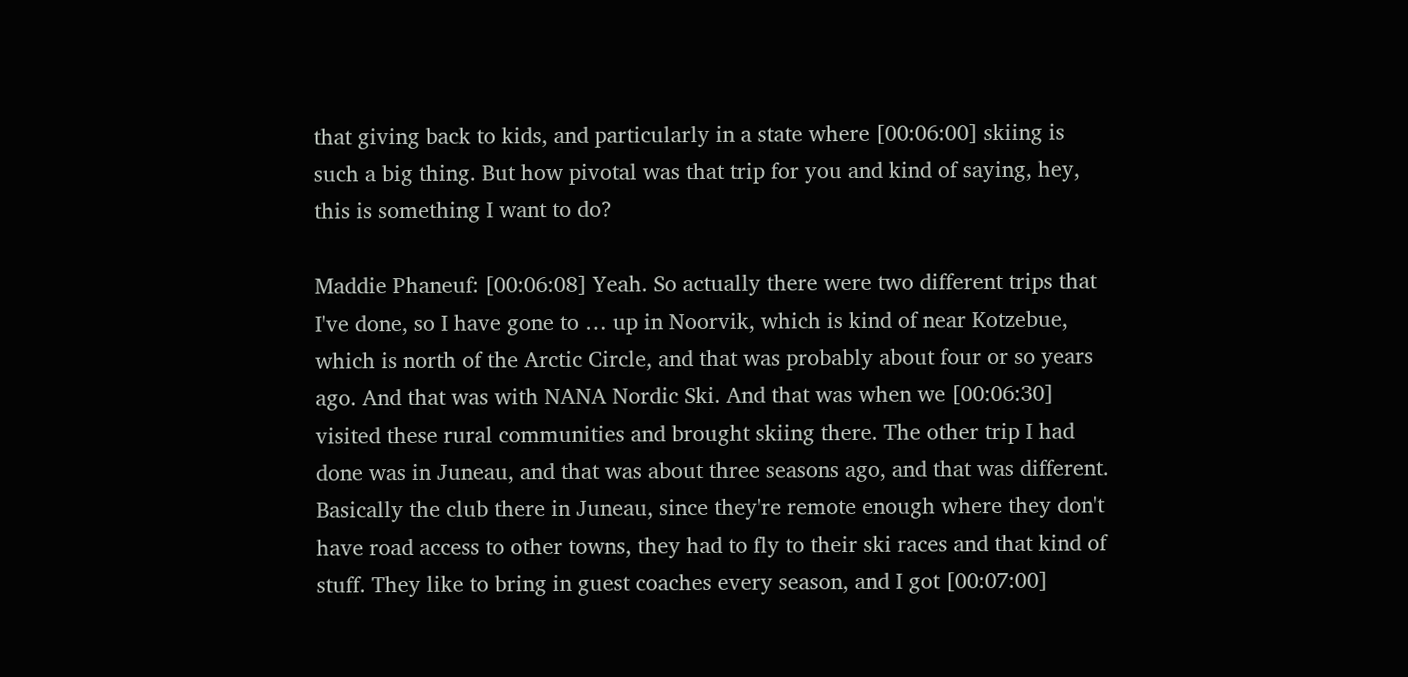that giving back to kids, and particularly in a state where [00:06:00] skiing is such a big thing. But how pivotal was that trip for you and kind of saying, hey, this is something I want to do?

Maddie Phaneuf: [00:06:08] Yeah. So actually there were two different trips that I've done, so I have gone to … up in Noorvik, which is kind of near Kotzebue, which is north of the Arctic Circle, and that was probably about four or so years ago. And that was with NANA Nordic Ski. And that was when we [00:06:30] visited these rural communities and brought skiing there. The other trip I had done was in Juneau, and that was about three seasons ago, and that was different. Basically the club there in Juneau, since they're remote enough where they don't have road access to other towns, they had to fly to their ski races and that kind of stuff. They like to bring in guest coaches every season, and I got [00:07:00]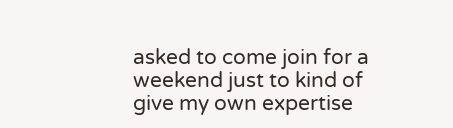asked to come join for a weekend just to kind of give my own expertise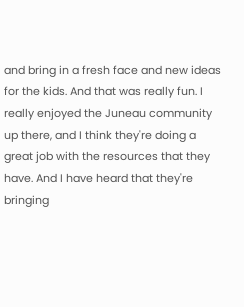and bring in a fresh face and new ideas for the kids. And that was really fun. I really enjoyed the Juneau community up there, and I think they're doing a great job with the resources that they have. And I have heard that they're bringing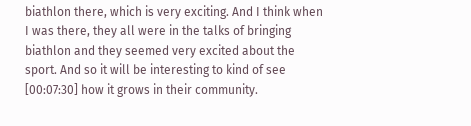biathlon there, which is very exciting. And I think when I was there, they all were in the talks of bringing biathlon and they seemed very excited about the sport. And so it will be interesting to kind of see [00:07:30] how it grows in their community.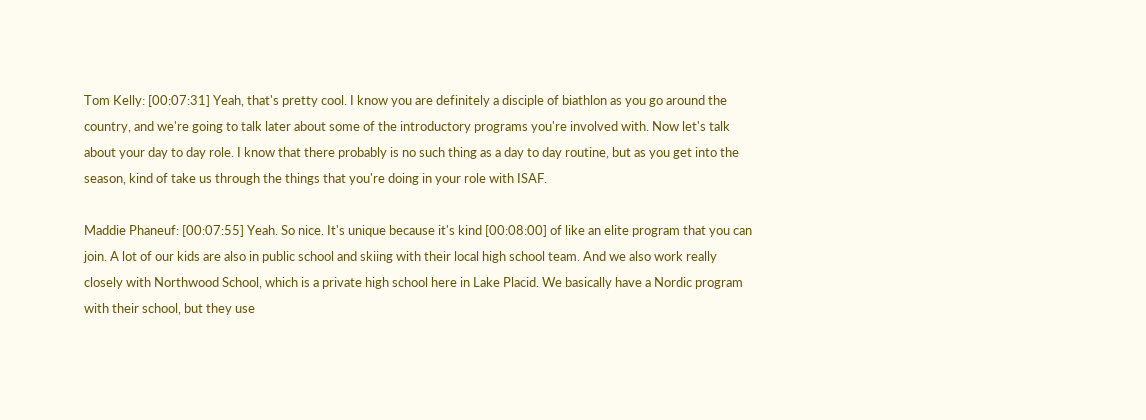Tom Kelly: [00:07:31] Yeah, that's pretty cool. I know you are definitely a disciple of biathlon as you go around the country, and we're going to talk later about some of the introductory programs you're involved with. Now let's talk about your day to day role. I know that there probably is no such thing as a day to day routine, but as you get into the season, kind of take us through the things that you're doing in your role with ISAF.

Maddie Phaneuf: [00:07:55] Yeah. So nice. It's unique because it's kind [00:08:00] of like an elite program that you can join. A lot of our kids are also in public school and skiing with their local high school team. And we also work really closely with Northwood School, which is a private high school here in Lake Placid. We basically have a Nordic program with their school, but they use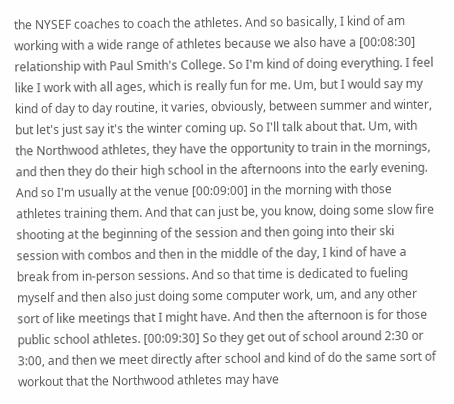the NYSEF coaches to coach the athletes. And so basically, I kind of am working with a wide range of athletes because we also have a [00:08:30] relationship with Paul Smith's College. So I'm kind of doing everything. I feel like I work with all ages, which is really fun for me. Um, but I would say my kind of day to day routine, it varies, obviously, between summer and winter, but let's just say it's the winter coming up. So I'll talk about that. Um, with the Northwood athletes, they have the opportunity to train in the mornings, and then they do their high school in the afternoons into the early evening. And so I'm usually at the venue [00:09:00] in the morning with those athletes training them. And that can just be, you know, doing some slow fire shooting at the beginning of the session and then going into their ski session with combos and then in the middle of the day, I kind of have a break from in-person sessions. And so that time is dedicated to fueling myself and then also just doing some computer work, um, and any other sort of like meetings that I might have. And then the afternoon is for those public school athletes. [00:09:30] So they get out of school around 2:30 or 3:00, and then we meet directly after school and kind of do the same sort of workout that the Northwood athletes may have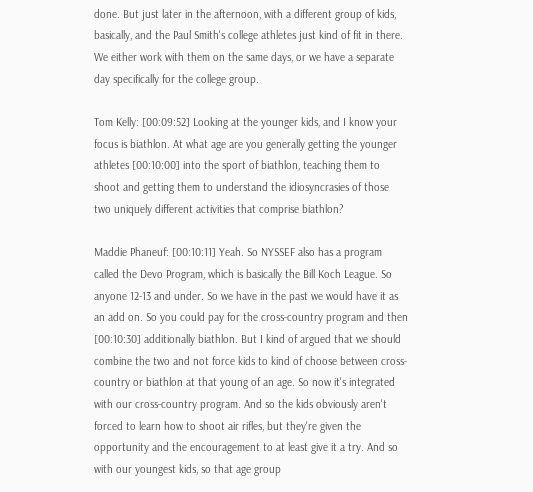done. But just later in the afternoon, with a different group of kids, basically, and the Paul Smith's college athletes just kind of fit in there. We either work with them on the same days, or we have a separate day specifically for the college group.

Tom Kelly: [00:09:52] Looking at the younger kids, and I know your focus is biathlon. At what age are you generally getting the younger athletes [00:10:00] into the sport of biathlon, teaching them to shoot and getting them to understand the idiosyncrasies of those two uniquely different activities that comprise biathlon?

Maddie Phaneuf: [00:10:11] Yeah. So NYSSEF also has a program called the Devo Program, which is basically the Bill Koch League. So anyone 12-13 and under. So we have in the past we would have it as an add on. So you could pay for the cross-country program and then [00:10:30] additionally biathlon. But I kind of argued that we should combine the two and not force kids to kind of choose between cross-country or biathlon at that young of an age. So now it's integrated with our cross-country program. And so the kids obviously aren't forced to learn how to shoot air rifles, but they're given the opportunity and the encouragement to at least give it a try. And so with our youngest kids, so that age group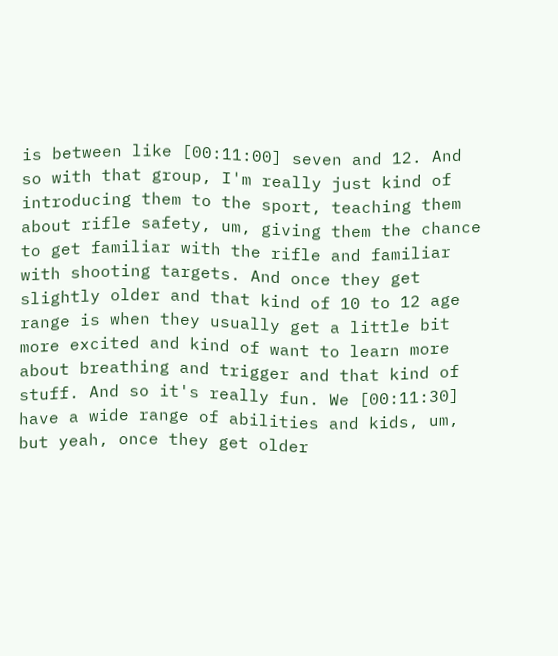is between like [00:11:00] seven and 12. And so with that group, I'm really just kind of introducing them to the sport, teaching them about rifle safety, um, giving them the chance to get familiar with the rifle and familiar with shooting targets. And once they get slightly older and that kind of 10 to 12 age range is when they usually get a little bit more excited and kind of want to learn more about breathing and trigger and that kind of stuff. And so it's really fun. We [00:11:30] have a wide range of abilities and kids, um, but yeah, once they get older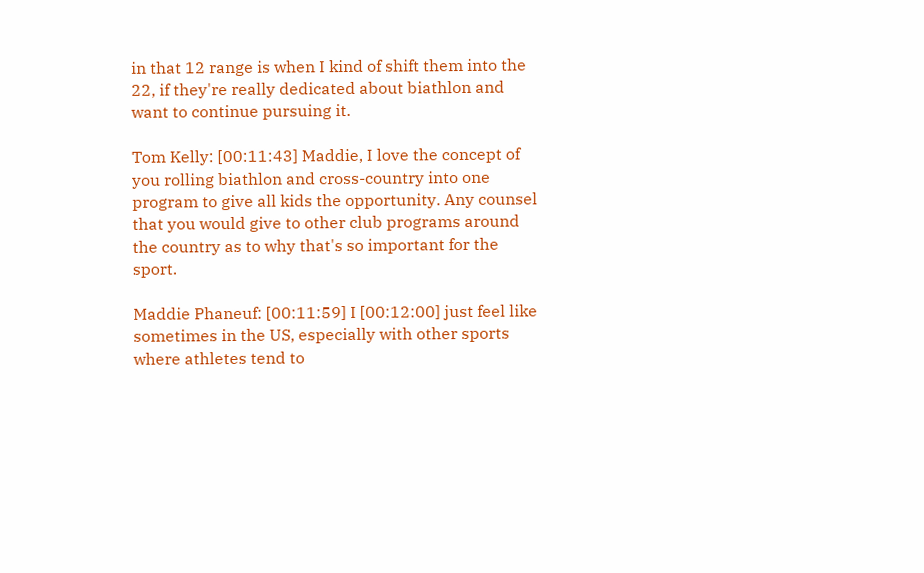in that 12 range is when I kind of shift them into the 22, if they're really dedicated about biathlon and want to continue pursuing it.

Tom Kelly: [00:11:43] Maddie, I love the concept of you rolling biathlon and cross-country into one program to give all kids the opportunity. Any counsel that you would give to other club programs around the country as to why that's so important for the sport.

Maddie Phaneuf: [00:11:59] I [00:12:00] just feel like sometimes in the US, especially with other sports where athletes tend to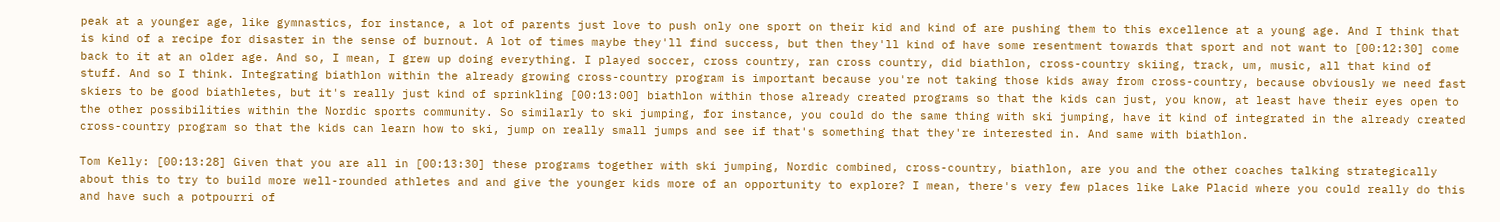peak at a younger age, like gymnastics, for instance, a lot of parents just love to push only one sport on their kid and kind of are pushing them to this excellence at a young age. And I think that is kind of a recipe for disaster in the sense of burnout. A lot of times maybe they'll find success, but then they'll kind of have some resentment towards that sport and not want to [00:12:30] come back to it at an older age. And so, I mean, I grew up doing everything. I played soccer, cross country, ran cross country, did biathlon, cross-country skiing, track, um, music, all that kind of stuff. And so I think. Integrating biathlon within the already growing cross-country program is important because you're not taking those kids away from cross-country, because obviously we need fast skiers to be good biathletes, but it's really just kind of sprinkling [00:13:00] biathlon within those already created programs so that the kids can just, you know, at least have their eyes open to the other possibilities within the Nordic sports community. So similarly to ski jumping, for instance, you could do the same thing with ski jumping, have it kind of integrated in the already created cross-country program so that the kids can learn how to ski, jump on really small jumps and see if that's something that they're interested in. And same with biathlon.

Tom Kelly: [00:13:28] Given that you are all in [00:13:30] these programs together with ski jumping, Nordic combined, cross-country, biathlon, are you and the other coaches talking strategically about this to try to build more well-rounded athletes and and give the younger kids more of an opportunity to explore? I mean, there's very few places like Lake Placid where you could really do this and have such a potpourri of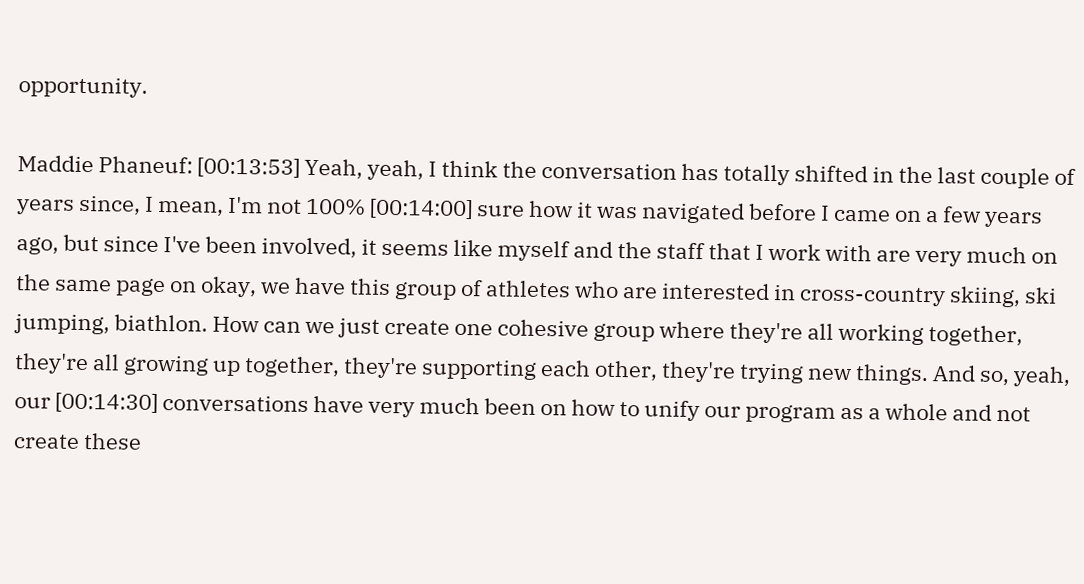opportunity.

Maddie Phaneuf: [00:13:53] Yeah, yeah, I think the conversation has totally shifted in the last couple of years since, I mean, I'm not 100% [00:14:00] sure how it was navigated before I came on a few years ago, but since I've been involved, it seems like myself and the staff that I work with are very much on the same page on okay, we have this group of athletes who are interested in cross-country skiing, ski jumping, biathlon. How can we just create one cohesive group where they're all working together, they're all growing up together, they're supporting each other, they're trying new things. And so, yeah, our [00:14:30] conversations have very much been on how to unify our program as a whole and not create these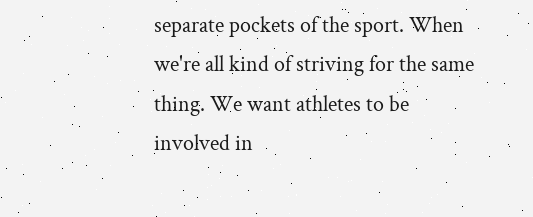separate pockets of the sport. When we're all kind of striving for the same thing. We want athletes to be involved in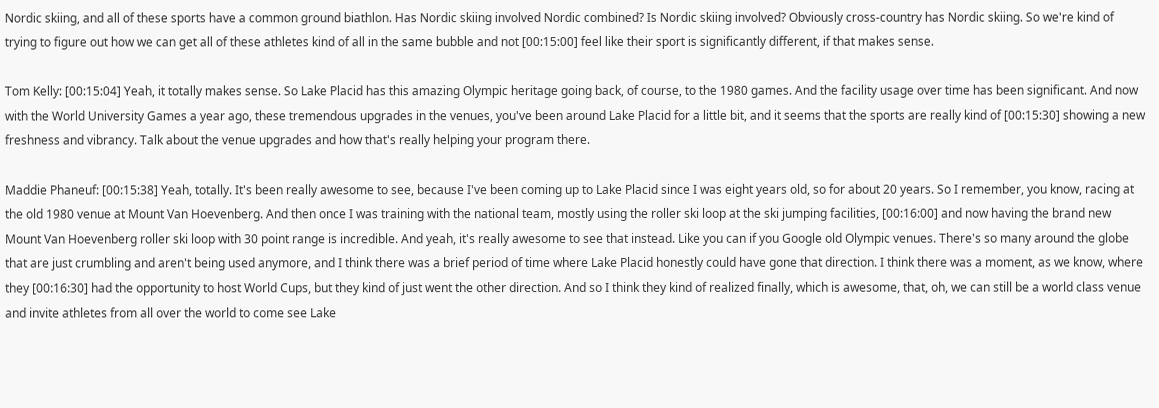Nordic skiing, and all of these sports have a common ground biathlon. Has Nordic skiing involved Nordic combined? Is Nordic skiing involved? Obviously cross-country has Nordic skiing. So we're kind of trying to figure out how we can get all of these athletes kind of all in the same bubble and not [00:15:00] feel like their sport is significantly different, if that makes sense.

Tom Kelly: [00:15:04] Yeah, it totally makes sense. So Lake Placid has this amazing Olympic heritage going back, of course, to the 1980 games. And the facility usage over time has been significant. And now with the World University Games a year ago, these tremendous upgrades in the venues, you've been around Lake Placid for a little bit, and it seems that the sports are really kind of [00:15:30] showing a new freshness and vibrancy. Talk about the venue upgrades and how that's really helping your program there.

Maddie Phaneuf: [00:15:38] Yeah, totally. It's been really awesome to see, because I've been coming up to Lake Placid since I was eight years old, so for about 20 years. So I remember, you know, racing at the old 1980 venue at Mount Van Hoevenberg. And then once I was training with the national team, mostly using the roller ski loop at the ski jumping facilities, [00:16:00] and now having the brand new Mount Van Hoevenberg roller ski loop with 30 point range is incredible. And yeah, it's really awesome to see that instead. Like you can if you Google old Olympic venues. There's so many around the globe that are just crumbling and aren't being used anymore, and I think there was a brief period of time where Lake Placid honestly could have gone that direction. I think there was a moment, as we know, where they [00:16:30] had the opportunity to host World Cups, but they kind of just went the other direction. And so I think they kind of realized finally, which is awesome, that, oh, we can still be a world class venue and invite athletes from all over the world to come see Lake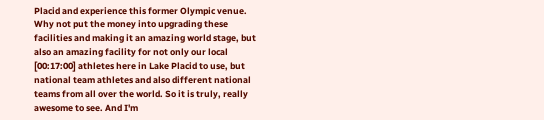Placid and experience this former Olympic venue. Why not put the money into upgrading these facilities and making it an amazing world stage, but also an amazing facility for not only our local [00:17:00] athletes here in Lake Placid to use, but national team athletes and also different national teams from all over the world. So it is truly, really awesome to see. And I'm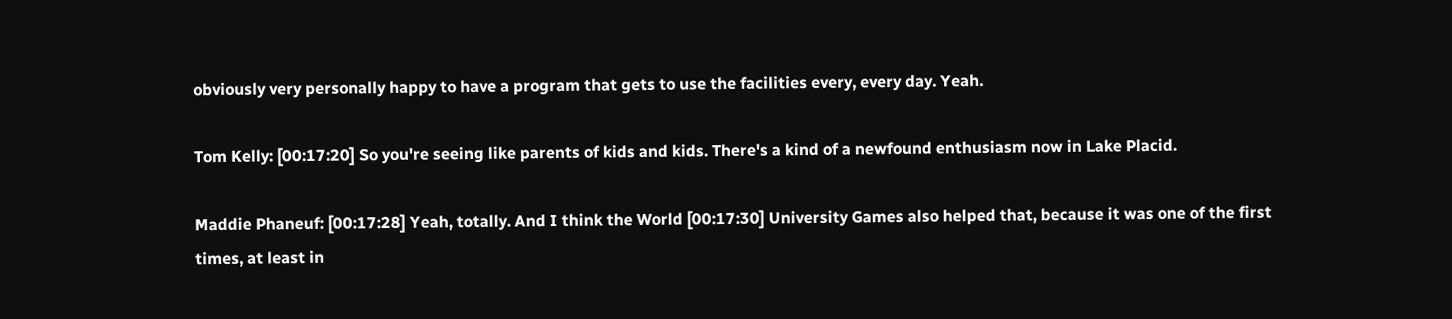obviously very personally happy to have a program that gets to use the facilities every, every day. Yeah.

Tom Kelly: [00:17:20] So you're seeing like parents of kids and kids. There's a kind of a newfound enthusiasm now in Lake Placid.

Maddie Phaneuf: [00:17:28] Yeah, totally. And I think the World [00:17:30] University Games also helped that, because it was one of the first times, at least in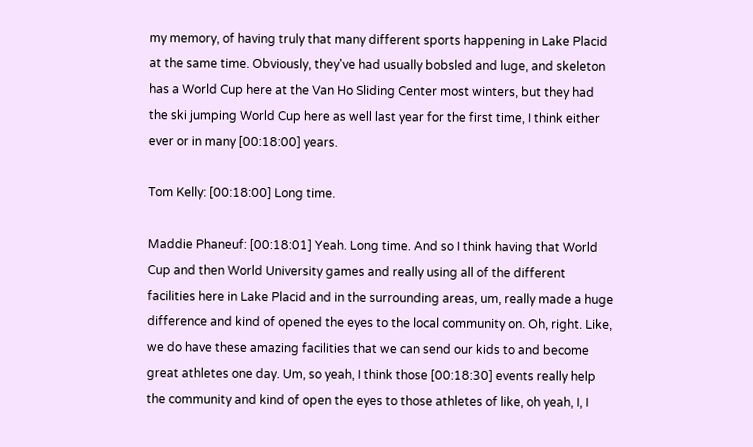my memory, of having truly that many different sports happening in Lake Placid at the same time. Obviously, they've had usually bobsled and luge, and skeleton has a World Cup here at the Van Ho Sliding Center most winters, but they had the ski jumping World Cup here as well last year for the first time, I think either ever or in many [00:18:00] years.

Tom Kelly: [00:18:00] Long time.

Maddie Phaneuf: [00:18:01] Yeah. Long time. And so I think having that World Cup and then World University games and really using all of the different facilities here in Lake Placid and in the surrounding areas, um, really made a huge difference and kind of opened the eyes to the local community on. Oh, right. Like, we do have these amazing facilities that we can send our kids to and become great athletes one day. Um, so yeah, I think those [00:18:30] events really help the community and kind of open the eyes to those athletes of like, oh yeah, I, I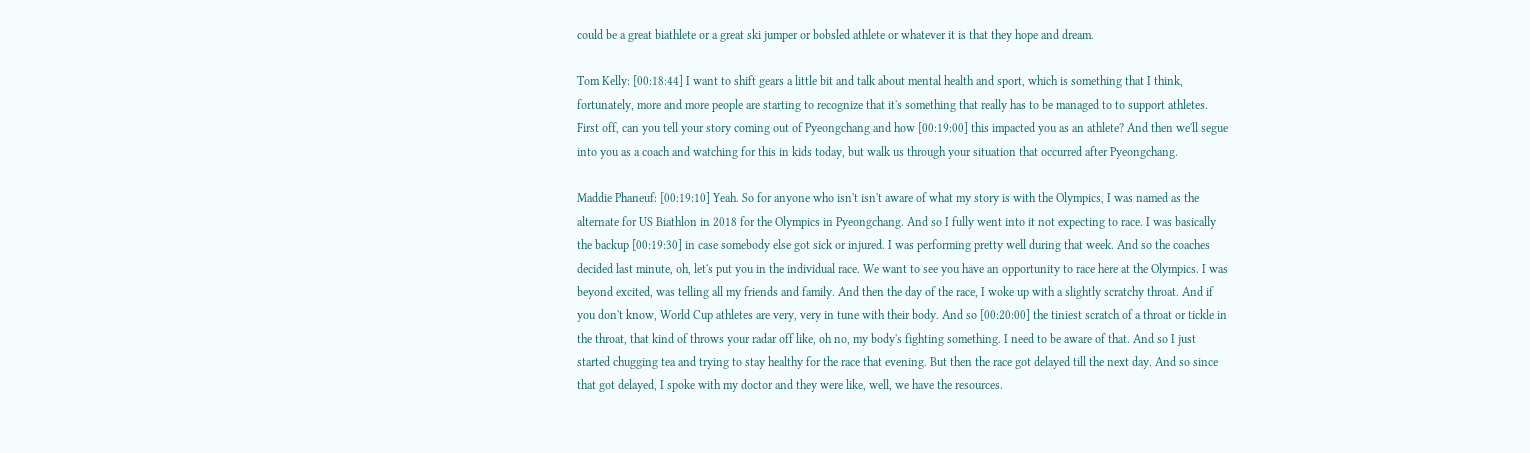could be a great biathlete or a great ski jumper or bobsled athlete or whatever it is that they hope and dream.

Tom Kelly: [00:18:44] I want to shift gears a little bit and talk about mental health and sport, which is something that I think, fortunately, more and more people are starting to recognize that it's something that really has to be managed to to support athletes. First off, can you tell your story coming out of Pyeongchang and how [00:19:00] this impacted you as an athlete? And then we'll segue into you as a coach and watching for this in kids today, but walk us through your situation that occurred after Pyeongchang.

Maddie Phaneuf: [00:19:10] Yeah. So for anyone who isn't isn't aware of what my story is with the Olympics, I was named as the alternate for US Biathlon in 2018 for the Olympics in Pyeongchang. And so I fully went into it not expecting to race. I was basically the backup [00:19:30] in case somebody else got sick or injured. I was performing pretty well during that week. And so the coaches decided last minute, oh, let's put you in the individual race. We want to see you have an opportunity to race here at the Olympics. I was beyond excited, was telling all my friends and family. And then the day of the race, I woke up with a slightly scratchy throat. And if you don't know, World Cup athletes are very, very in tune with their body. And so [00:20:00] the tiniest scratch of a throat or tickle in the throat, that kind of throws your radar off like, oh no, my body's fighting something. I need to be aware of that. And so I just started chugging tea and trying to stay healthy for the race that evening. But then the race got delayed till the next day. And so since that got delayed, I spoke with my doctor and they were like, well, we have the resources.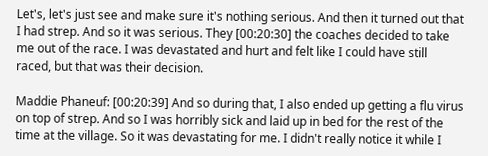Let's, let's just see and make sure it's nothing serious. And then it turned out that I had strep. And so it was serious. They [00:20:30] the coaches decided to take me out of the race. I was devastated and hurt and felt like I could have still raced, but that was their decision.

Maddie Phaneuf: [00:20:39] And so during that, I also ended up getting a flu virus on top of strep. And so I was horribly sick and laid up in bed for the rest of the time at the village. So it was devastating for me. I didn't really notice it while I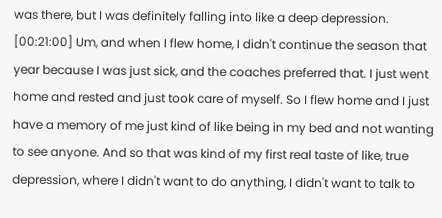was there, but I was definitely falling into like a deep depression. [00:21:00] Um, and when I flew home, I didn't continue the season that year because I was just sick, and the coaches preferred that. I just went home and rested and just took care of myself. So I flew home and I just have a memory of me just kind of like being in my bed and not wanting to see anyone. And so that was kind of my first real taste of like, true depression, where I didn't want to do anything, I didn't want to talk to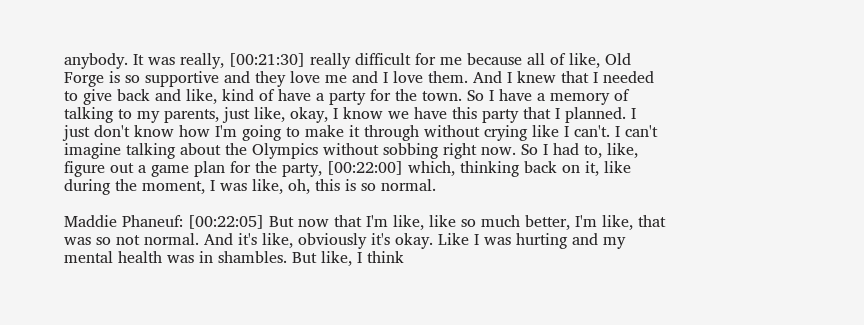anybody. It was really, [00:21:30] really difficult for me because all of like, Old Forge is so supportive and they love me and I love them. And I knew that I needed to give back and like, kind of have a party for the town. So I have a memory of talking to my parents, just like, okay, I know we have this party that I planned. I just don't know how I'm going to make it through without crying like I can't. I can't imagine talking about the Olympics without sobbing right now. So I had to, like, figure out a game plan for the party, [00:22:00] which, thinking back on it, like during the moment, I was like, oh, this is so normal.

Maddie Phaneuf: [00:22:05] But now that I'm like, like so much better, I'm like, that was so not normal. And it's like, obviously it's okay. Like I was hurting and my mental health was in shambles. But like, I think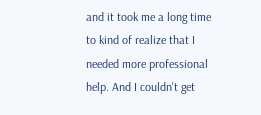and it took me a long time to kind of realize that I needed more professional help. And I couldn't get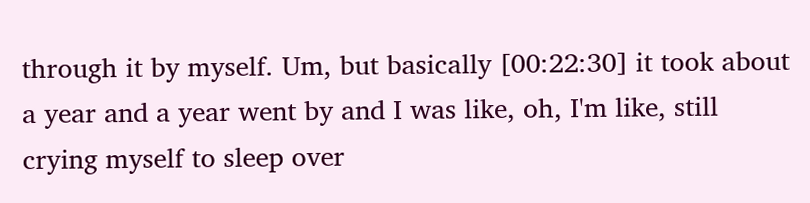through it by myself. Um, but basically [00:22:30] it took about a year and a year went by and I was like, oh, I'm like, still crying myself to sleep over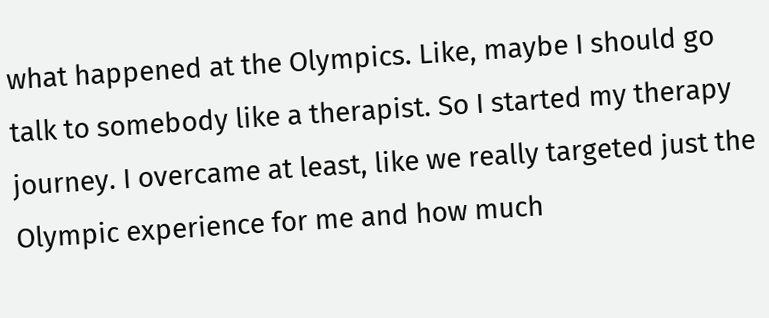what happened at the Olympics. Like, maybe I should go talk to somebody like a therapist. So I started my therapy journey. I overcame at least, like we really targeted just the Olympic experience for me and how much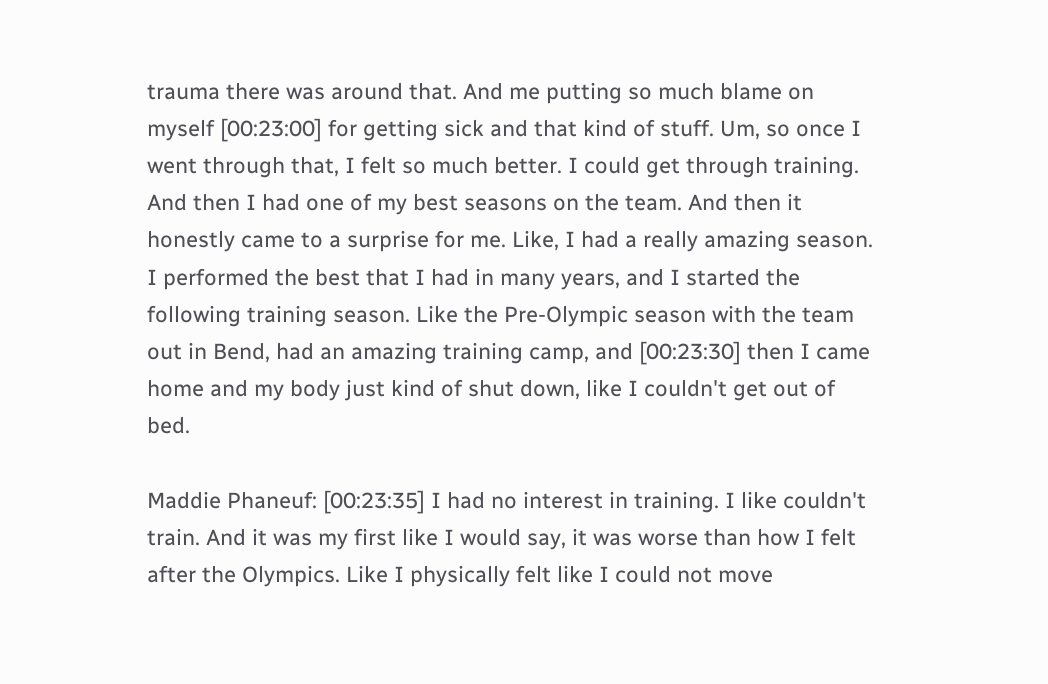trauma there was around that. And me putting so much blame on myself [00:23:00] for getting sick and that kind of stuff. Um, so once I went through that, I felt so much better. I could get through training. And then I had one of my best seasons on the team. And then it honestly came to a surprise for me. Like, I had a really amazing season. I performed the best that I had in many years, and I started the following training season. Like the Pre-Olympic season with the team out in Bend, had an amazing training camp, and [00:23:30] then I came home and my body just kind of shut down, like I couldn't get out of bed.

Maddie Phaneuf: [00:23:35] I had no interest in training. I like couldn't train. And it was my first like I would say, it was worse than how I felt after the Olympics. Like I physically felt like I could not move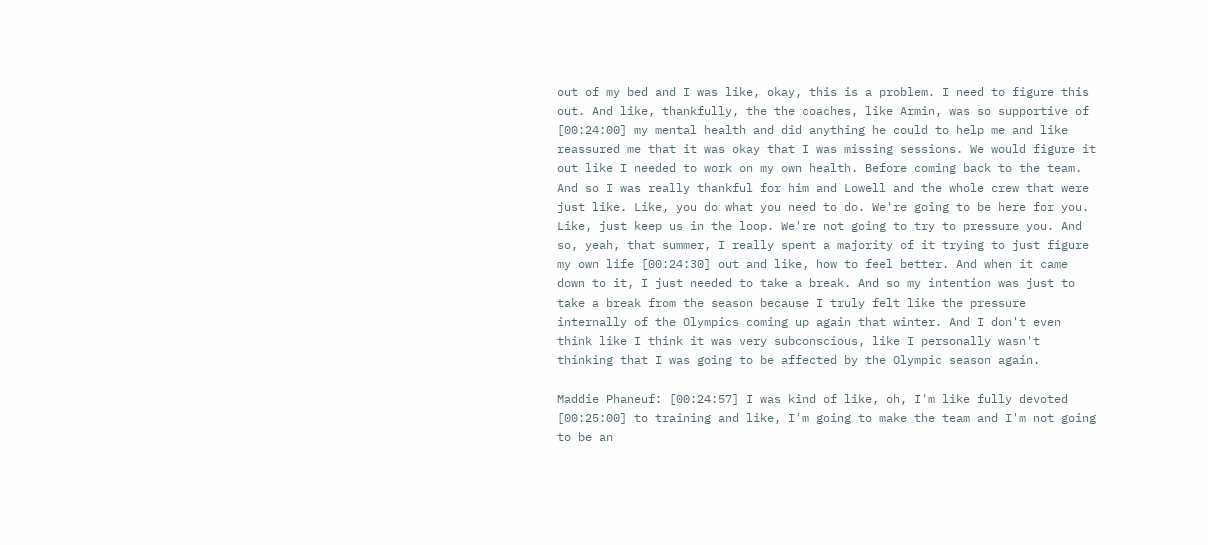out of my bed and I was like, okay, this is a problem. I need to figure this out. And like, thankfully, the the coaches, like Armin, was so supportive of [00:24:00] my mental health and did anything he could to help me and like reassured me that it was okay that I was missing sessions. We would figure it out like I needed to work on my own health. Before coming back to the team. And so I was really thankful for him and Lowell and the whole crew that were just like. Like, you do what you need to do. We're going to be here for you. Like, just keep us in the loop. We're not going to try to pressure you. And so, yeah, that summer, I really spent a majority of it trying to just figure my own life [00:24:30] out and like, how to feel better. And when it came down to it, I just needed to take a break. And so my intention was just to take a break from the season because I truly felt like the pressure internally of the Olympics coming up again that winter. And I don't even think like I think it was very subconscious, like I personally wasn't thinking that I was going to be affected by the Olympic season again.

Maddie Phaneuf: [00:24:57] I was kind of like, oh, I'm like fully devoted [00:25:00] to training and like, I'm going to make the team and I'm not going to be an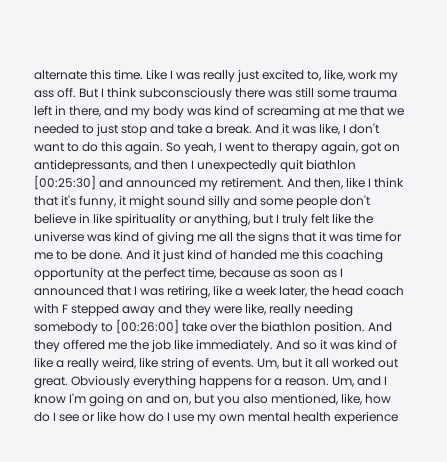alternate this time. Like I was really just excited to, like, work my ass off. But I think subconsciously there was still some trauma left in there, and my body was kind of screaming at me that we needed to just stop and take a break. And it was like, I don't want to do this again. So yeah, I went to therapy again, got on antidepressants, and then I unexpectedly quit biathlon [00:25:30] and announced my retirement. And then, like I think that it's funny, it might sound silly and some people don't believe in like spirituality or anything, but I truly felt like the universe was kind of giving me all the signs that it was time for me to be done. And it just kind of handed me this coaching opportunity at the perfect time, because as soon as I announced that I was retiring, like a week later, the head coach with F stepped away and they were like, really needing somebody to [00:26:00] take over the biathlon position. And they offered me the job like immediately. And so it was kind of like a really weird, like string of events. Um, but it all worked out great. Obviously everything happens for a reason. Um, and I know I'm going on and on, but you also mentioned, like, how do I see or like how do I use my own mental health experience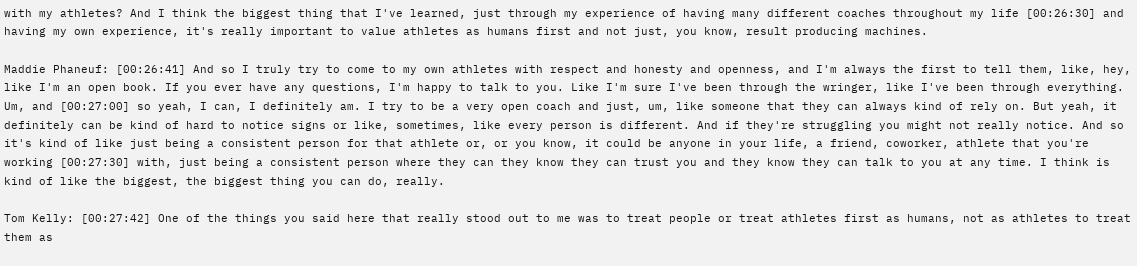with my athletes? And I think the biggest thing that I've learned, just through my experience of having many different coaches throughout my life [00:26:30] and having my own experience, it's really important to value athletes as humans first and not just, you know, result producing machines.

Maddie Phaneuf: [00:26:41] And so I truly try to come to my own athletes with respect and honesty and openness, and I'm always the first to tell them, like, hey, like I'm an open book. If you ever have any questions, I'm happy to talk to you. Like I'm sure I've been through the wringer, like I've been through everything. Um, and [00:27:00] so yeah, I can, I definitely am. I try to be a very open coach and just, um, like someone that they can always kind of rely on. But yeah, it definitely can be kind of hard to notice signs or like, sometimes, like every person is different. And if they're struggling you might not really notice. And so it's kind of like just being a consistent person for that athlete or, or you know, it could be anyone in your life, a friend, coworker, athlete that you're working [00:27:30] with, just being a consistent person where they can they know they can trust you and they know they can talk to you at any time. I think is kind of like the biggest, the biggest thing you can do, really.

Tom Kelly: [00:27:42] One of the things you said here that really stood out to me was to treat people or treat athletes first as humans, not as athletes to treat them as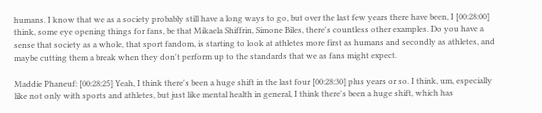humans. I know that we as a society probably still have a long ways to go, but over the last few years there have been, I [00:28:00] think, some eye opening things for fans, be that Mikaela Shiffrin, Simone Biles, there's countless other examples. Do you have a sense that society as a whole, that sport fandom, is starting to look at athletes more first as humans and secondly as athletes, and maybe cutting them a break when they don't perform up to the standards that we as fans might expect.

Maddie Phaneuf: [00:28:25] Yeah, I think there's been a huge shift in the last four [00:28:30] plus years or so. I think, um, especially like not only with sports and athletes, but just like mental health in general, I think there's been a huge shift, which has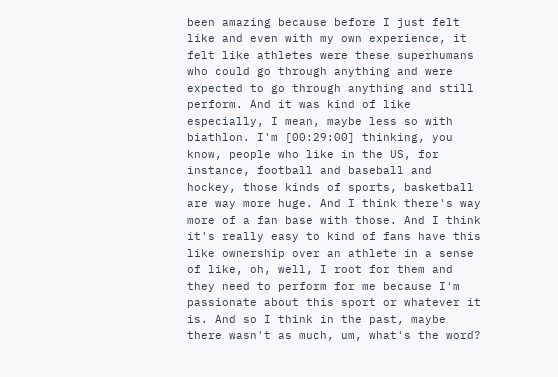been amazing because before I just felt like and even with my own experience, it felt like athletes were these superhumans who could go through anything and were expected to go through anything and still perform. And it was kind of like especially, I mean, maybe less so with biathlon. I'm [00:29:00] thinking, you know, people who like in the US, for instance, football and baseball and hockey, those kinds of sports, basketball are way more huge. And I think there's way more of a fan base with those. And I think it's really easy to kind of fans have this like ownership over an athlete in a sense of like, oh, well, I root for them and they need to perform for me because I'm passionate about this sport or whatever it is. And so I think in the past, maybe there wasn't as much, um, what's the word?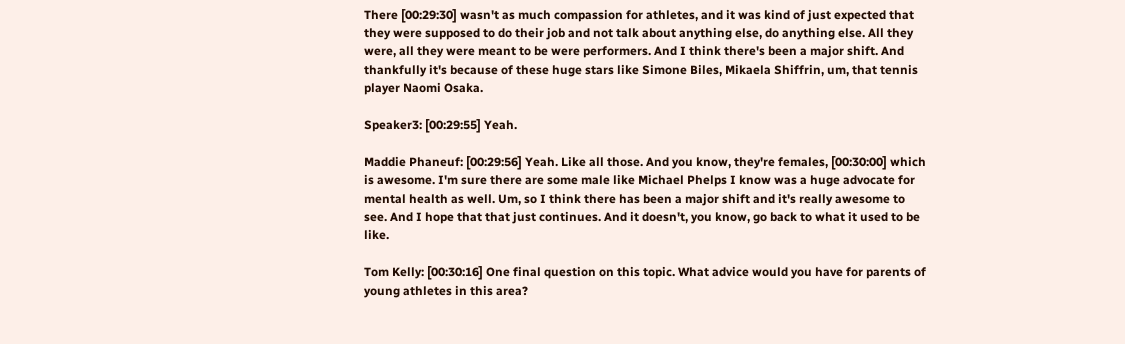There [00:29:30] wasn't as much compassion for athletes, and it was kind of just expected that they were supposed to do their job and not talk about anything else, do anything else. All they were, all they were meant to be were performers. And I think there's been a major shift. And thankfully it's because of these huge stars like Simone Biles, Mikaela Shiffrin, um, that tennis player Naomi Osaka.

Speaker3: [00:29:55] Yeah.

Maddie Phaneuf: [00:29:56] Yeah. Like all those. And you know, they're females, [00:30:00] which is awesome. I'm sure there are some male like Michael Phelps I know was a huge advocate for mental health as well. Um, so I think there has been a major shift and it's really awesome to see. And I hope that that just continues. And it doesn't, you know, go back to what it used to be like.

Tom Kelly: [00:30:16] One final question on this topic. What advice would you have for parents of young athletes in this area?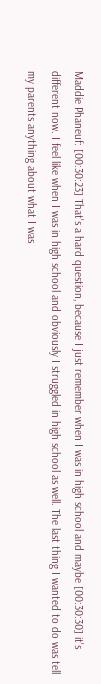Maddie Phaneuf: [00:30:23] That's a hard question, because I just remember when I was in high school and maybe [00:30:30] it's different now. I feel like when I was in high school and obviously I struggled in high school as well. The last thing I wanted to do was tell my parents anything about what I was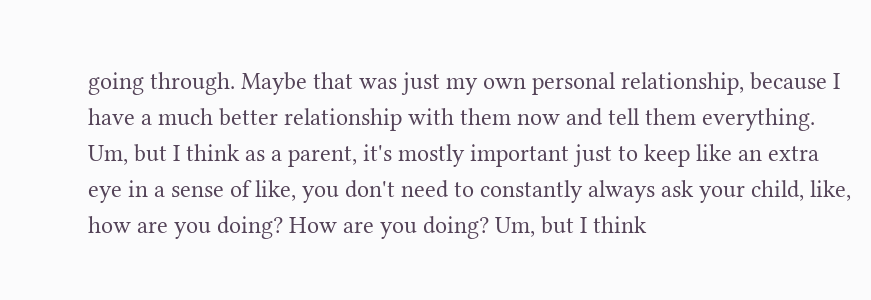going through. Maybe that was just my own personal relationship, because I have a much better relationship with them now and tell them everything. Um, but I think as a parent, it's mostly important just to keep like an extra eye in a sense of like, you don't need to constantly always ask your child, like, how are you doing? How are you doing? Um, but I think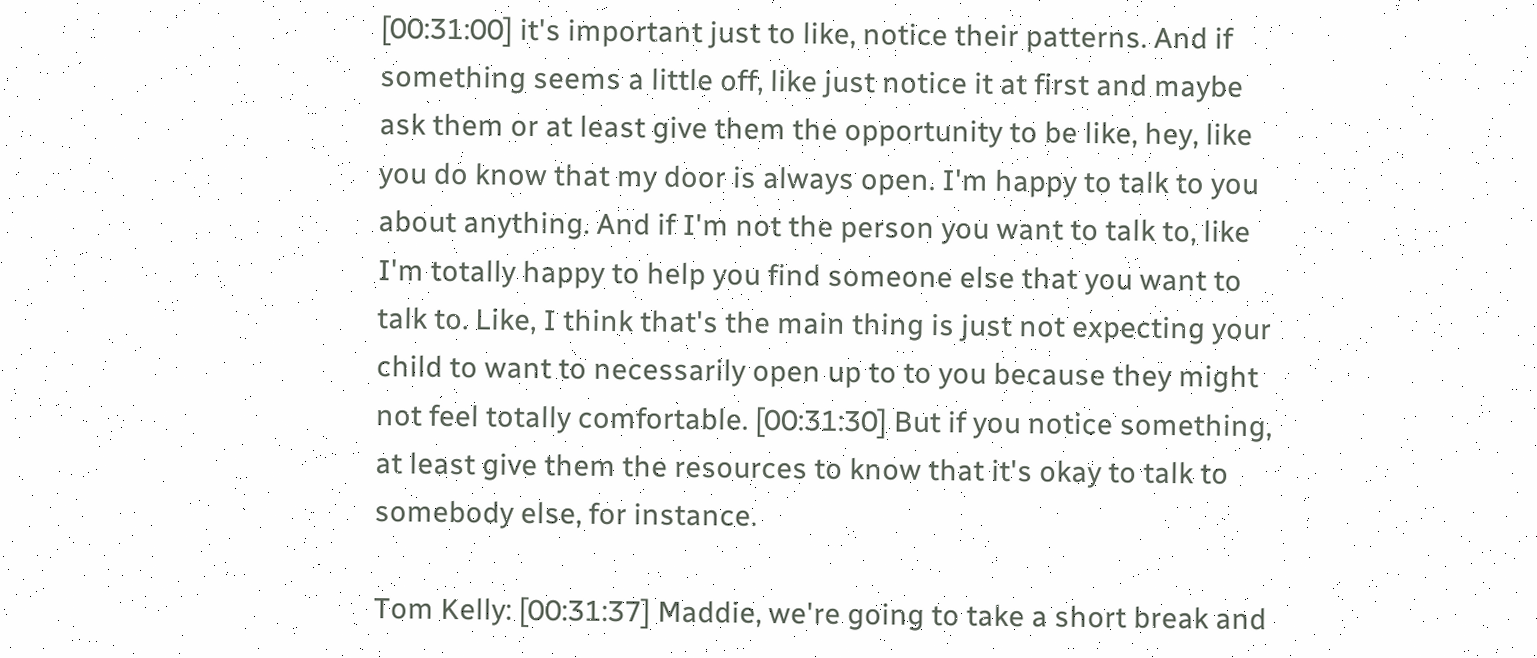[00:31:00] it's important just to like, notice their patterns. And if something seems a little off, like just notice it at first and maybe ask them or at least give them the opportunity to be like, hey, like you do know that my door is always open. I'm happy to talk to you about anything. And if I'm not the person you want to talk to, like I'm totally happy to help you find someone else that you want to talk to. Like, I think that's the main thing is just not expecting your child to want to necessarily open up to to you because they might not feel totally comfortable. [00:31:30] But if you notice something, at least give them the resources to know that it's okay to talk to somebody else, for instance.

Tom Kelly: [00:31:37] Maddie, we're going to take a short break and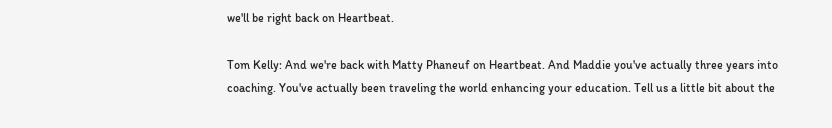we'll be right back on Heartbeat.

Tom Kelly: And we're back with Matty Phaneuf on Heartbeat. And Maddie you've actually three years into coaching. You've actually been traveling the world enhancing your education. Tell us a little bit about the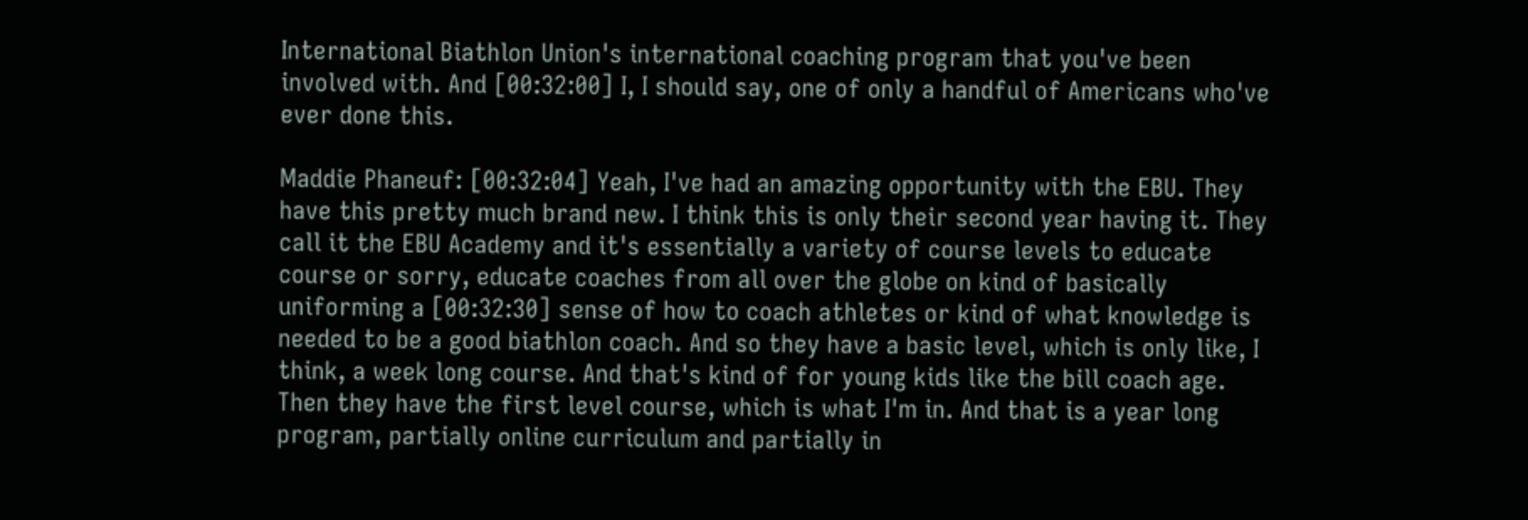International Biathlon Union's international coaching program that you've been involved with. And [00:32:00] I, I should say, one of only a handful of Americans who've ever done this.

Maddie Phaneuf: [00:32:04] Yeah, I've had an amazing opportunity with the EBU. They have this pretty much brand new. I think this is only their second year having it. They call it the EBU Academy and it's essentially a variety of course levels to educate course or sorry, educate coaches from all over the globe on kind of basically uniforming a [00:32:30] sense of how to coach athletes or kind of what knowledge is needed to be a good biathlon coach. And so they have a basic level, which is only like, I think, a week long course. And that's kind of for young kids like the bill coach age. Then they have the first level course, which is what I'm in. And that is a year long program, partially online curriculum and partially in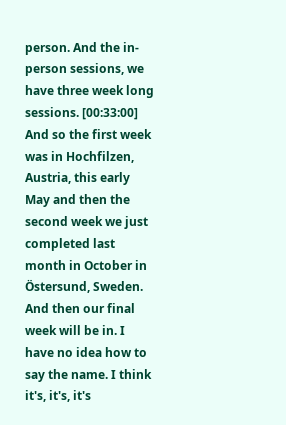person. And the in-person sessions, we have three week long sessions. [00:33:00] And so the first week was in Hochfilzen, Austria, this early May and then the second week we just completed last month in October in Östersund, Sweden. And then our final week will be in. I have no idea how to say the name. I think it's, it's, it's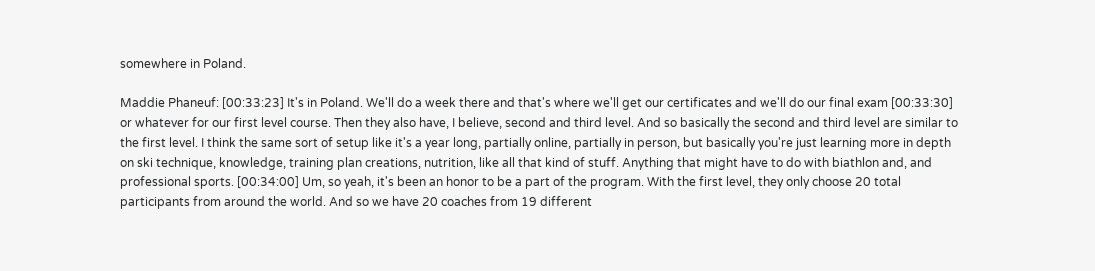somewhere in Poland.

Maddie Phaneuf: [00:33:23] It's in Poland. We'll do a week there and that's where we'll get our certificates and we'll do our final exam [00:33:30] or whatever for our first level course. Then they also have, I believe, second and third level. And so basically the second and third level are similar to the first level. I think the same sort of setup like it's a year long, partially online, partially in person, but basically you're just learning more in depth on ski technique, knowledge, training plan creations, nutrition, like all that kind of stuff. Anything that might have to do with biathlon and, and professional sports. [00:34:00] Um, so yeah, it's been an honor to be a part of the program. With the first level, they only choose 20 total participants from around the world. And so we have 20 coaches from 19 different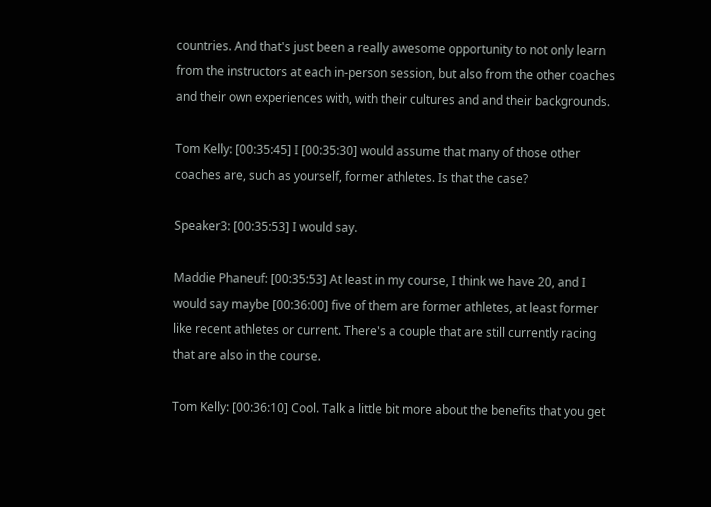countries. And that's just been a really awesome opportunity to not only learn from the instructors at each in-person session, but also from the other coaches and their own experiences with, with their cultures and and their backgrounds.

Tom Kelly: [00:35:45] I [00:35:30] would assume that many of those other coaches are, such as yourself, former athletes. Is that the case?

Speaker3: [00:35:53] I would say.

Maddie Phaneuf: [00:35:53] At least in my course, I think we have 20, and I would say maybe [00:36:00] five of them are former athletes, at least former like recent athletes or current. There's a couple that are still currently racing that are also in the course.

Tom Kelly: [00:36:10] Cool. Talk a little bit more about the benefits that you get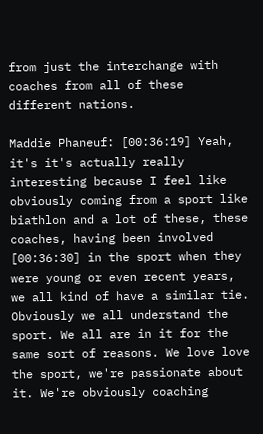from just the interchange with coaches from all of these different nations.

Maddie Phaneuf: [00:36:19] Yeah, it's it's actually really interesting because I feel like obviously coming from a sport like biathlon and a lot of these, these coaches, having been involved [00:36:30] in the sport when they were young or even recent years, we all kind of have a similar tie. Obviously we all understand the sport. We all are in it for the same sort of reasons. We love love the sport, we're passionate about it. We're obviously coaching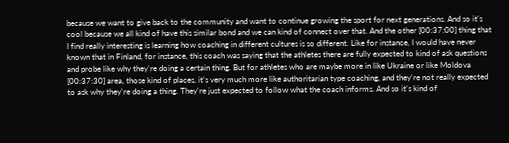because we want to give back to the community and want to continue growing the sport for next generations. And so it's cool because we all kind of have this similar bond and we can kind of connect over that. And the other [00:37:00] thing that I find really interesting is learning how coaching in different cultures is so different. Like for instance, I would have never known that in Finland, for instance, this coach was saying that the athletes there are fully expected to kind of ask questions and probe like why they're doing a certain thing. But for athletes who are maybe more in like Ukraine or like Moldova [00:37:30] area, those kind of places, it's very much more like authoritarian type coaching, and they're not really expected to ask why they're doing a thing. They're just expected to follow what the coach informs. And so it's kind of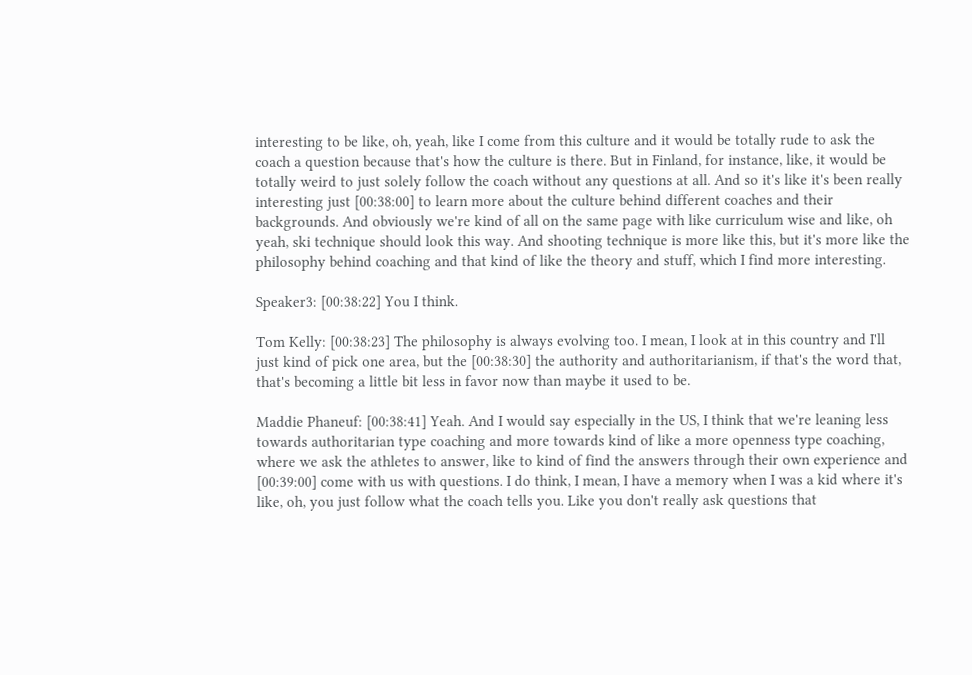interesting to be like, oh, yeah, like I come from this culture and it would be totally rude to ask the coach a question because that's how the culture is there. But in Finland, for instance, like, it would be totally weird to just solely follow the coach without any questions at all. And so it's like it's been really interesting just [00:38:00] to learn more about the culture behind different coaches and their backgrounds. And obviously we're kind of all on the same page with like curriculum wise and like, oh yeah, ski technique should look this way. And shooting technique is more like this, but it's more like the philosophy behind coaching and that kind of like the theory and stuff, which I find more interesting.

Speaker3: [00:38:22] You I think.

Tom Kelly: [00:38:23] The philosophy is always evolving too. I mean, I look at in this country and I'll just kind of pick one area, but the [00:38:30] the authority and authoritarianism, if that's the word that, that's becoming a little bit less in favor now than maybe it used to be.

Maddie Phaneuf: [00:38:41] Yeah. And I would say especially in the US, I think that we're leaning less towards authoritarian type coaching and more towards kind of like a more openness type coaching, where we ask the athletes to answer, like to kind of find the answers through their own experience and [00:39:00] come with us with questions. I do think, I mean, I have a memory when I was a kid where it's like, oh, you just follow what the coach tells you. Like you don't really ask questions that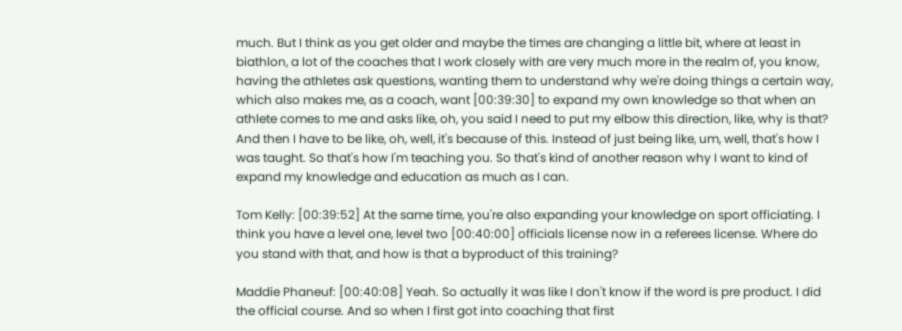much. But I think as you get older and maybe the times are changing a little bit, where at least in biathlon, a lot of the coaches that I work closely with are very much more in the realm of, you know, having the athletes ask questions, wanting them to understand why we're doing things a certain way, which also makes me, as a coach, want [00:39:30] to expand my own knowledge so that when an athlete comes to me and asks like, oh, you said I need to put my elbow this direction, like, why is that? And then I have to be like, oh, well, it's because of this. Instead of just being like, um, well, that's how I was taught. So that's how I'm teaching you. So that's kind of another reason why I want to kind of expand my knowledge and education as much as I can.

Tom Kelly: [00:39:52] At the same time, you're also expanding your knowledge on sport officiating. I think you have a level one, level two [00:40:00] officials license now in a referees license. Where do you stand with that, and how is that a byproduct of this training?

Maddie Phaneuf: [00:40:08] Yeah. So actually it was like I don't know if the word is pre product. I did the official course. And so when I first got into coaching that first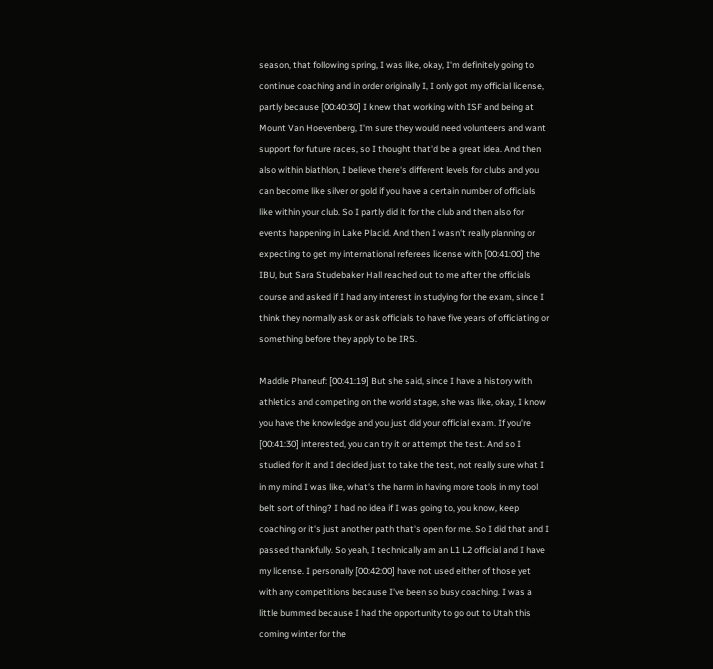season, that following spring, I was like, okay, I'm definitely going to continue coaching and in order originally I, I only got my official license, partly because [00:40:30] I knew that working with ISF and being at Mount Van Hoevenberg, I'm sure they would need volunteers and want support for future races, so I thought that'd be a great idea. And then also within biathlon, I believe there's different levels for clubs and you can become like silver or gold if you have a certain number of officials like within your club. So I partly did it for the club and then also for events happening in Lake Placid. And then I wasn't really planning or expecting to get my international referees license with [00:41:00] the IBU, but Sara Studebaker Hall reached out to me after the officials course and asked if I had any interest in studying for the exam, since I think they normally ask or ask officials to have five years of officiating or something before they apply to be IRS.

Maddie Phaneuf: [00:41:19] But she said, since I have a history with athletics and competing on the world stage, she was like, okay, I know you have the knowledge and you just did your official exam. If you're [00:41:30] interested, you can try it or attempt the test. And so I studied for it and I decided just to take the test, not really sure what I in my mind I was like, what's the harm in having more tools in my tool belt sort of thing? I had no idea if I was going to, you know, keep coaching or it's just another path that's open for me. So I did that and I passed thankfully. So yeah, I technically am an L1 L2 official and I have my license. I personally [00:42:00] have not used either of those yet with any competitions because I've been so busy coaching. I was a little bummed because I had the opportunity to go out to Utah this coming winter for the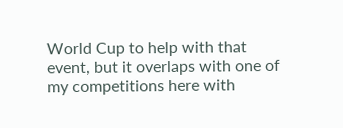World Cup to help with that event, but it overlaps with one of my competitions here with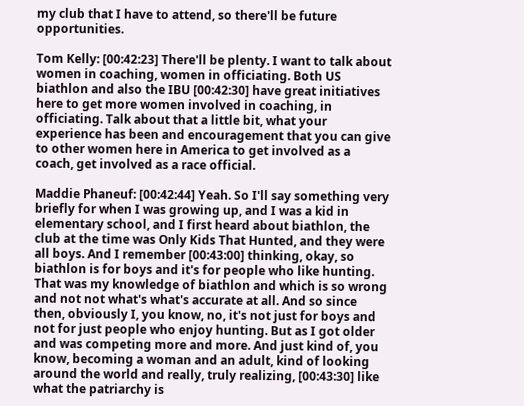my club that I have to attend, so there'll be future opportunities.

Tom Kelly: [00:42:23] There'll be plenty. I want to talk about women in coaching, women in officiating. Both US biathlon and also the IBU [00:42:30] have great initiatives here to get more women involved in coaching, in officiating. Talk about that a little bit, what your experience has been and encouragement that you can give to other women here in America to get involved as a coach, get involved as a race official.

Maddie Phaneuf: [00:42:44] Yeah. So I'll say something very briefly for when I was growing up, and I was a kid in elementary school, and I first heard about biathlon, the club at the time was Only Kids That Hunted, and they were all boys. And I remember [00:43:00] thinking, okay, so biathlon is for boys and it's for people who like hunting. That was my knowledge of biathlon and which is so wrong and not not what's what's accurate at all. And so since then, obviously I, you know, no, it's not just for boys and not for just people who enjoy hunting. But as I got older and was competing more and more. And just kind of, you know, becoming a woman and an adult, kind of looking around the world and really, truly realizing, [00:43:30] like what the patriarchy is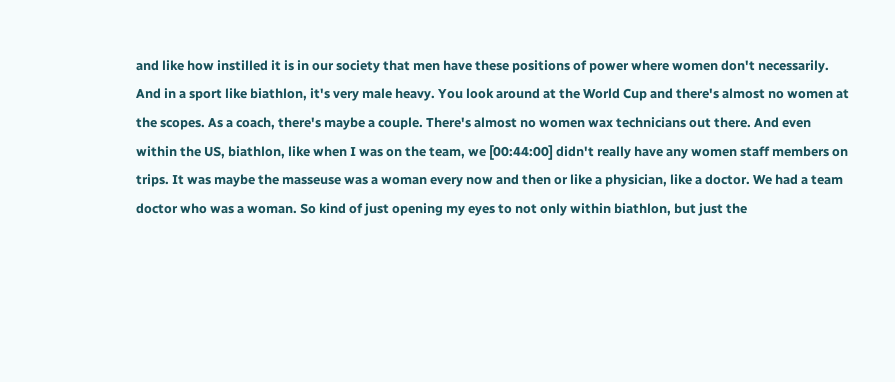and like how instilled it is in our society that men have these positions of power where women don't necessarily. And in a sport like biathlon, it's very male heavy. You look around at the World Cup and there's almost no women at the scopes. As a coach, there's maybe a couple. There's almost no women wax technicians out there. And even within the US, biathlon, like when I was on the team, we [00:44:00] didn't really have any women staff members on trips. It was maybe the masseuse was a woman every now and then or like a physician, like a doctor. We had a team doctor who was a woman. So kind of just opening my eyes to not only within biathlon, but just the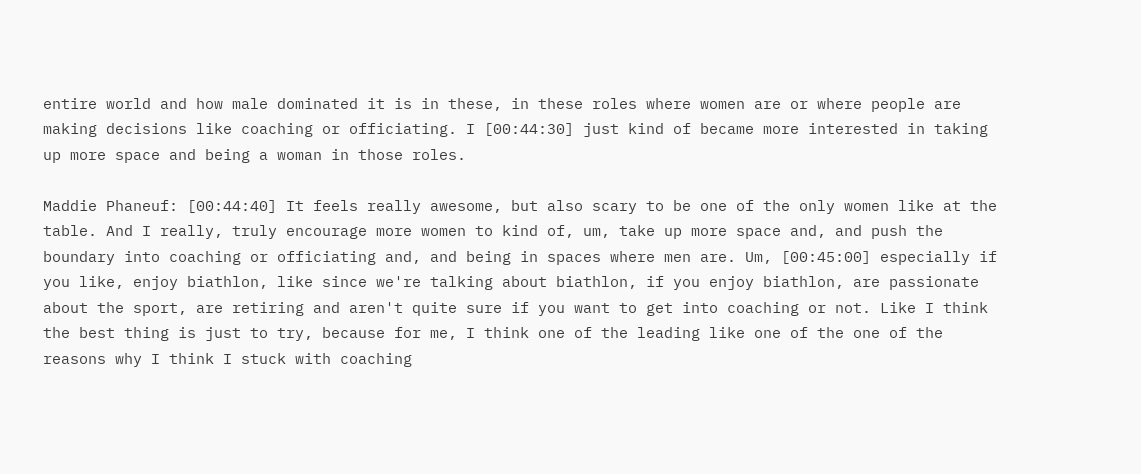entire world and how male dominated it is in these, in these roles where women are or where people are making decisions like coaching or officiating. I [00:44:30] just kind of became more interested in taking up more space and being a woman in those roles.

Maddie Phaneuf: [00:44:40] It feels really awesome, but also scary to be one of the only women like at the table. And I really, truly encourage more women to kind of, um, take up more space and, and push the boundary into coaching or officiating and, and being in spaces where men are. Um, [00:45:00] especially if you like, enjoy biathlon, like since we're talking about biathlon, if you enjoy biathlon, are passionate about the sport, are retiring and aren't quite sure if you want to get into coaching or not. Like I think the best thing is just to try, because for me, I think one of the leading like one of the one of the reasons why I think I stuck with coaching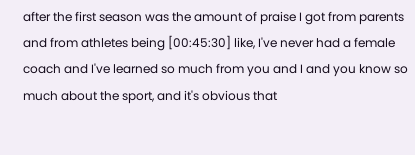after the first season was the amount of praise I got from parents and from athletes being [00:45:30] like, I've never had a female coach and I've learned so much from you and I and you know so much about the sport, and it's obvious that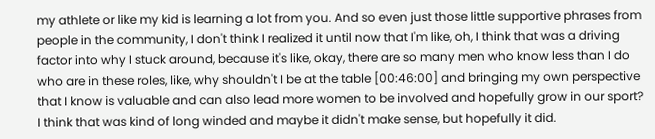my athlete or like my kid is learning a lot from you. And so even just those little supportive phrases from people in the community, I don't think I realized it until now that I'm like, oh, I think that was a driving factor into why I stuck around, because it's like, okay, there are so many men who know less than I do who are in these roles, like, why shouldn't I be at the table [00:46:00] and bringing my own perspective that I know is valuable and can also lead more women to be involved and hopefully grow in our sport? I think that was kind of long winded and maybe it didn't make sense, but hopefully it did.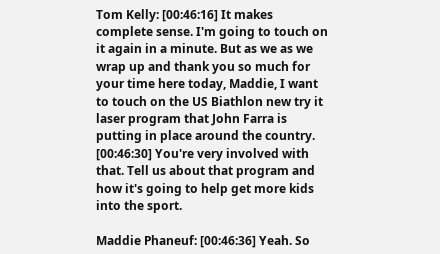Tom Kelly: [00:46:16] It makes complete sense. I'm going to touch on it again in a minute. But as we as we wrap up and thank you so much for your time here today, Maddie, I want to touch on the US Biathlon new try it laser program that John Farra is putting in place around the country. [00:46:30] You're very involved with that. Tell us about that program and how it's going to help get more kids into the sport.

Maddie Phaneuf: [00:46:36] Yeah. So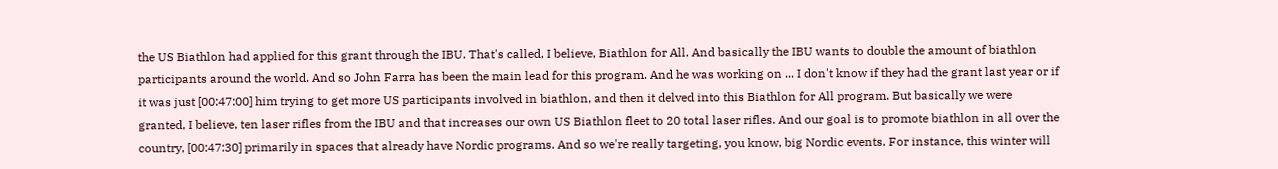the US Biathlon had applied for this grant through the IBU. That's called, I believe, Biathlon for All. And basically the IBU wants to double the amount of biathlon participants around the world. And so John Farra has been the main lead for this program. And he was working on ... I don't know if they had the grant last year or if it was just [00:47:00] him trying to get more US participants involved in biathlon, and then it delved into this Biathlon for All program. But basically we were granted, I believe, ten laser rifles from the IBU and that increases our own US Biathlon fleet to 20 total laser rifles. And our goal is to promote biathlon in all over the country, [00:47:30] primarily in spaces that already have Nordic programs. And so we're really targeting, you know, big Nordic events. For instance, this winter will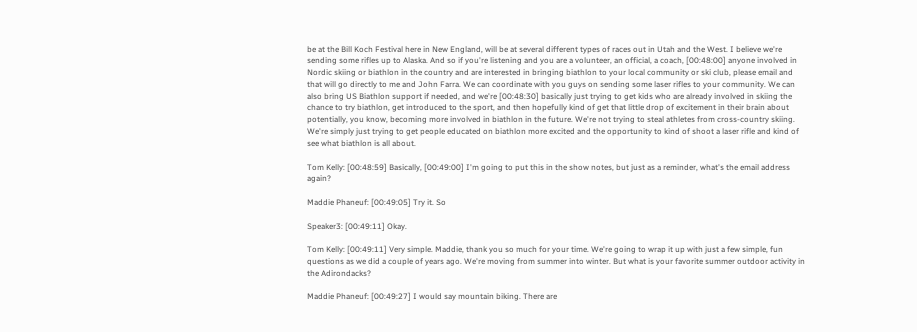be at the Bill Koch Festival here in New England, will be at several different types of races out in Utah and the West. I believe we're sending some rifles up to Alaska. And so if you're listening and you are a volunteer, an official, a coach, [00:48:00] anyone involved in Nordic skiing or biathlon in the country and are interested in bringing biathlon to your local community or ski club, please email and that will go directly to me and John Farra. We can coordinate with you guys on sending some laser rifles to your community. We can also bring US Biathlon support if needed, and we're [00:48:30] basically just trying to get kids who are already involved in skiing the chance to try biathlon, get introduced to the sport, and then hopefully kind of get that little drop of excitement in their brain about potentially, you know, becoming more involved in biathlon in the future. We're not trying to steal athletes from cross-country skiing. We're simply just trying to get people educated on biathlon more excited and the opportunity to kind of shoot a laser rifle and kind of see what biathlon is all about.

Tom Kelly: [00:48:59] Basically, [00:49:00] I'm going to put this in the show notes, but just as a reminder, what's the email address again?

Maddie Phaneuf: [00:49:05] Try it. So

Speaker3: [00:49:11] Okay.

Tom Kelly: [00:49:11] Very simple. Maddie, thank you so much for your time. We're going to wrap it up with just a few simple, fun questions as we did a couple of years ago. We're moving from summer into winter. But what is your favorite summer outdoor activity in the Adirondacks?

Maddie Phaneuf: [00:49:27] I would say mountain biking. There are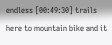endless [00:49:30] trails here to mountain bike and it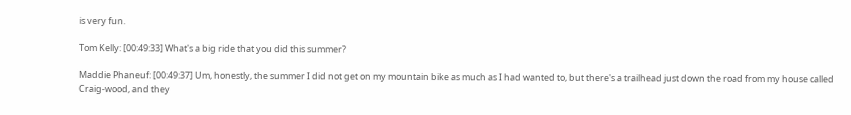is very fun.

Tom Kelly: [00:49:33] What's a big ride that you did this summer?

Maddie Phaneuf: [00:49:37] Um, honestly, the summer I did not get on my mountain bike as much as I had wanted to, but there's a trailhead just down the road from my house called Craig-wood, and they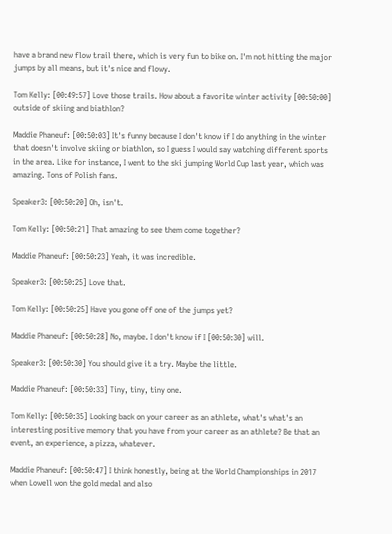have a brand new flow trail there, which is very fun to bike on. I'm not hitting the major jumps by all means, but it's nice and flowy.

Tom Kelly: [00:49:57] Love those trails. How about a favorite winter activity [00:50:00] outside of skiing and biathlon?

Maddie Phaneuf: [00:50:03] It's funny because I don't know if I do anything in the winter that doesn't involve skiing or biathlon, so I guess I would say watching different sports in the area. Like for instance, I went to the ski jumping World Cup last year, which was amazing. Tons of Polish fans.

Speaker3: [00:50:20] Oh, isn't.

Tom Kelly: [00:50:21] That amazing to see them come together?

Maddie Phaneuf: [00:50:23] Yeah, it was incredible.

Speaker3: [00:50:25] Love that.

Tom Kelly: [00:50:25] Have you gone off one of the jumps yet?

Maddie Phaneuf: [00:50:28] No, maybe. I don't know if I [00:50:30] will.

Speaker3: [00:50:30] You should give it a try. Maybe the little.

Maddie Phaneuf: [00:50:33] Tiny, tiny, tiny one.

Tom Kelly: [00:50:35] Looking back on your career as an athlete, what's what's an interesting positive memory that you have from your career as an athlete? Be that an event, an experience, a pizza, whatever.

Maddie Phaneuf: [00:50:47] I think honestly, being at the World Championships in 2017 when Lowell won the gold medal and also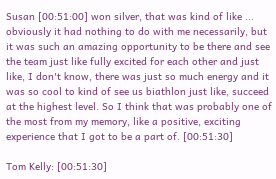Susan [00:51:00] won silver, that was kind of like ... obviously it had nothing to do with me necessarily, but it was such an amazing opportunity to be there and see the team just like fully excited for each other and just like, I don't know, there was just so much energy and it was so cool to kind of see us biathlon just like, succeed at the highest level. So I think that was probably one of the most from my memory, like a positive, exciting experience that I got to be a part of. [00:51:30]

Tom Kelly: [00:51:30]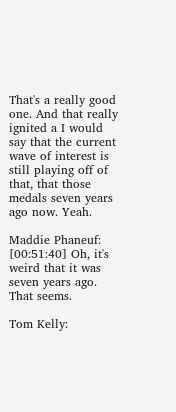That's a really good one. And that really ignited a I would say that the current wave of interest is still playing off of that, that those medals seven years ago now. Yeah.

Maddie Phaneuf: [00:51:40] Oh, it's weird that it was seven years ago. That seems.

Tom Kelly: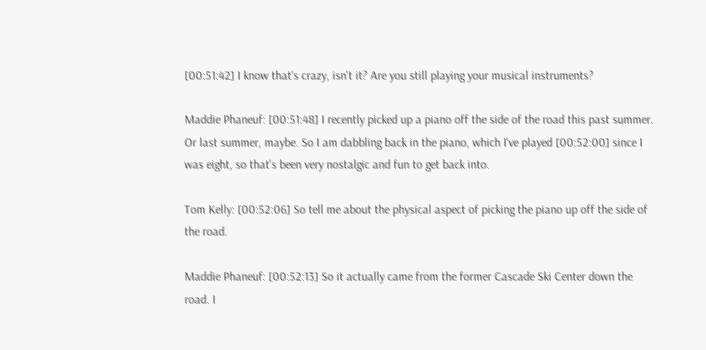[00:51:42] I know that's crazy, isn't it? Are you still playing your musical instruments?

Maddie Phaneuf: [00:51:48] I recently picked up a piano off the side of the road this past summer. Or last summer, maybe. So I am dabbling back in the piano, which I've played [00:52:00] since I was eight, so that's been very nostalgic and fun to get back into.

Tom Kelly: [00:52:06] So tell me about the physical aspect of picking the piano up off the side of the road.

Maddie Phaneuf: [00:52:13] So it actually came from the former Cascade Ski Center down the road. I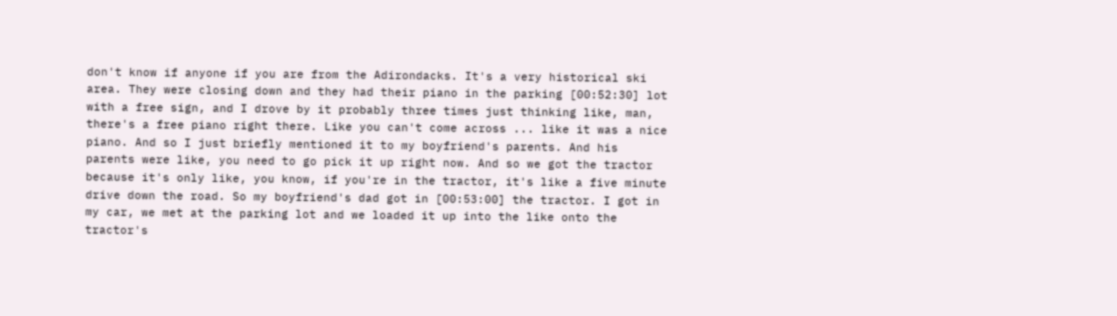don't know if anyone if you are from the Adirondacks. It's a very historical ski area. They were closing down and they had their piano in the parking [00:52:30] lot with a free sign, and I drove by it probably three times just thinking like, man, there's a free piano right there. Like you can't come across ... like it was a nice piano. And so I just briefly mentioned it to my boyfriend's parents. And his parents were like, you need to go pick it up right now. And so we got the tractor because it's only like, you know, if you're in the tractor, it's like a five minute drive down the road. So my boyfriend's dad got in [00:53:00] the tractor. I got in my car, we met at the parking lot and we loaded it up into the like onto the tractor's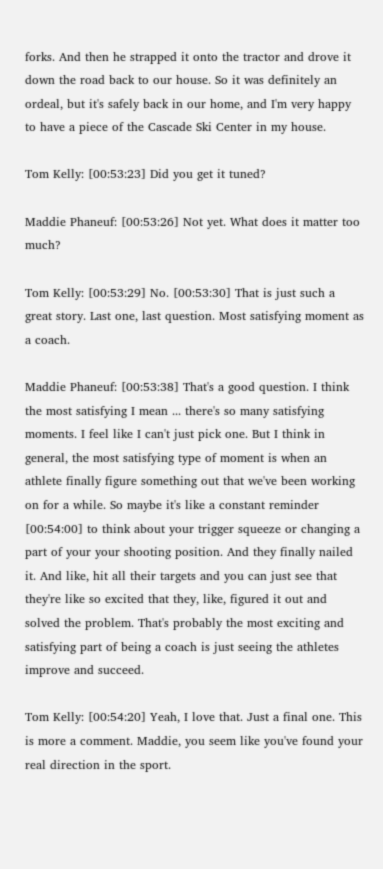forks. And then he strapped it onto the tractor and drove it down the road back to our house. So it was definitely an ordeal, but it's safely back in our home, and I'm very happy to have a piece of the Cascade Ski Center in my house.

Tom Kelly: [00:53:23] Did you get it tuned?

Maddie Phaneuf: [00:53:26] Not yet. What does it matter too much?

Tom Kelly: [00:53:29] No. [00:53:30] That is just such a great story. Last one, last question. Most satisfying moment as a coach.

Maddie Phaneuf: [00:53:38] That's a good question. I think the most satisfying I mean ... there's so many satisfying moments. I feel like I can't just pick one. But I think in general, the most satisfying type of moment is when an athlete finally figure something out that we've been working on for a while. So maybe it's like a constant reminder [00:54:00] to think about your trigger squeeze or changing a part of your your shooting position. And they finally nailed it. And like, hit all their targets and you can just see that they're like so excited that they, like, figured it out and solved the problem. That's probably the most exciting and satisfying part of being a coach is just seeing the athletes improve and succeed.

Tom Kelly: [00:54:20] Yeah, I love that. Just a final one. This is more a comment. Maddie, you seem like you've found your real direction in the sport.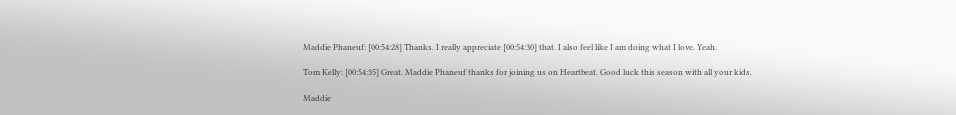Maddie Phaneuf: [00:54:28] Thanks. I really appreciate [00:54:30] that. I also feel like I am doing what I love. Yeah.

Tom Kelly: [00:54:35] Great. Maddie Phaneuf thanks for joining us on Heartbeat. Good luck this season with all your kids.

Maddie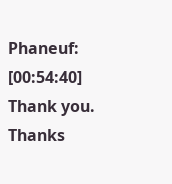Phaneuf: [00:54:40] Thank you. Thanks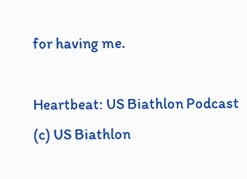for having me.

Heartbeat: US Biathlon Podcast (c) US Biathlon